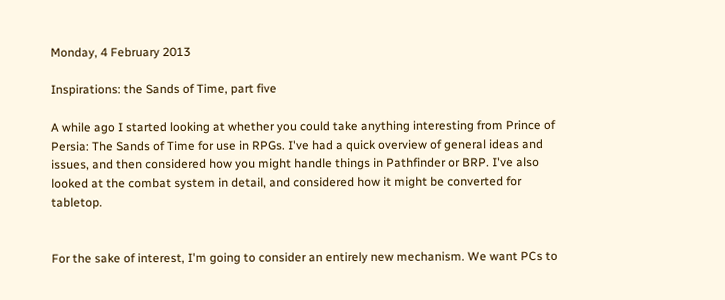Monday, 4 February 2013

Inspirations: the Sands of Time, part five

A while ago I started looking at whether you could take anything interesting from Prince of Persia: The Sands of Time for use in RPGs. I've had a quick overview of general ideas and issues, and then considered how you might handle things in Pathfinder or BRP. I've also looked at the combat system in detail, and considered how it might be converted for tabletop.


For the sake of interest, I'm going to consider an entirely new mechanism. We want PCs to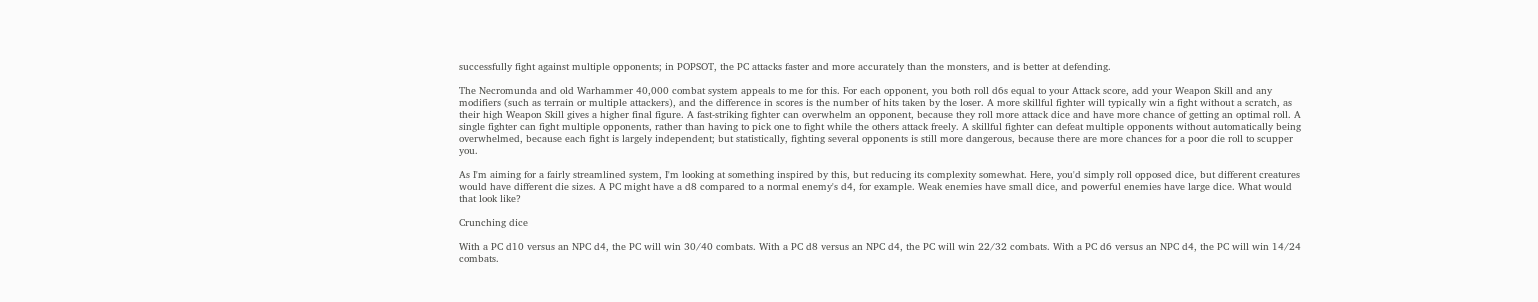successfully fight against multiple opponents; in POPSOT, the PC attacks faster and more accurately than the monsters, and is better at defending.

The Necromunda and old Warhammer 40,000 combat system appeals to me for this. For each opponent, you both roll d6s equal to your Attack score, add your Weapon Skill and any modifiers (such as terrain or multiple attackers), and the difference in scores is the number of hits taken by the loser. A more skillful fighter will typically win a fight without a scratch, as their high Weapon Skill gives a higher final figure. A fast-striking fighter can overwhelm an opponent, because they roll more attack dice and have more chance of getting an optimal roll. A single fighter can fight multiple opponents, rather than having to pick one to fight while the others attack freely. A skillful fighter can defeat multiple opponents without automatically being overwhelmed, because each fight is largely independent; but statistically, fighting several opponents is still more dangerous, because there are more chances for a poor die roll to scupper you.

As I'm aiming for a fairly streamlined system, I'm looking at something inspired by this, but reducing its complexity somewhat. Here, you'd simply roll opposed dice, but different creatures would have different die sizes. A PC might have a d8 compared to a normal enemy's d4, for example. Weak enemies have small dice, and powerful enemies have large dice. What would that look like?

Crunching dice

With a PC d10 versus an NPC d4, the PC will win 30/40 combats. With a PC d8 versus an NPC d4, the PC will win 22/32 combats. With a PC d6 versus an NPC d4, the PC will win 14/24 combats.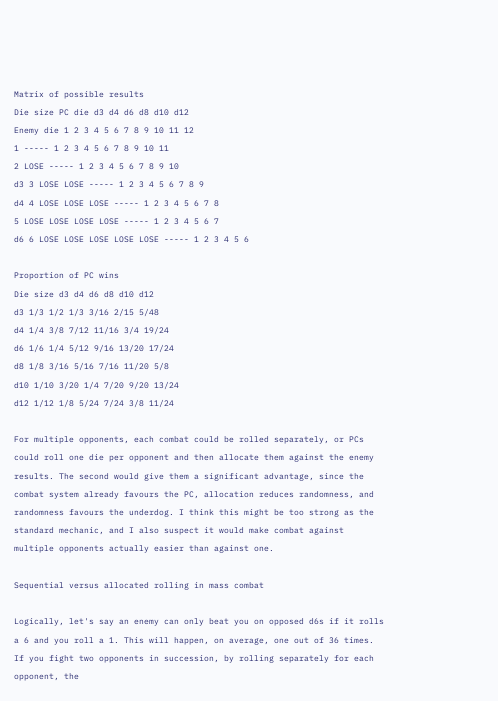Matrix of possible results
Die size PC die d3 d4 d6 d8 d10 d12
Enemy die 1 2 3 4 5 6 7 8 9 10 11 12
1 ----- 1 2 3 4 5 6 7 8 9 10 11
2 LOSE ----- 1 2 3 4 5 6 7 8 9 10
d3 3 LOSE LOSE ----- 1 2 3 4 5 6 7 8 9
d4 4 LOSE LOSE LOSE ----- 1 2 3 4 5 6 7 8
5 LOSE LOSE LOSE LOSE ----- 1 2 3 4 5 6 7
d6 6 LOSE LOSE LOSE LOSE LOSE ----- 1 2 3 4 5 6

Proportion of PC wins
Die size d3 d4 d6 d8 d10 d12
d3 1/3 1/2 1/3 3/16 2/15 5/48
d4 1/4 3/8 7/12 11/16 3/4 19/24
d6 1/6 1/4 5/12 9/16 13/20 17/24
d8 1/8 3/16 5/16 7/16 11/20 5/8
d10 1/10 3/20 1/4 7/20 9/20 13/24
d12 1/12 1/8 5/24 7/24 3/8 11/24

For multiple opponents, each combat could be rolled separately, or PCs could roll one die per opponent and then allocate them against the enemy results. The second would give them a significant advantage, since the combat system already favours the PC, allocation reduces randomness, and randomness favours the underdog. I think this might be too strong as the standard mechanic, and I also suspect it would make combat against multiple opponents actually easier than against one.

Sequential versus allocated rolling in mass combat

Logically, let's say an enemy can only beat you on opposed d6s if it rolls a 6 and you roll a 1. This will happen, on average, one out of 36 times. If you fight two opponents in succession, by rolling separately for each opponent, the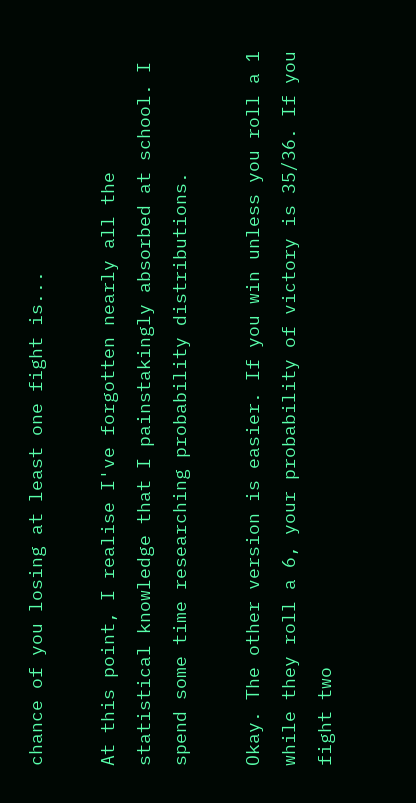chance of you losing at least one fight is...

At this point, I realise I've forgotten nearly all the statistical knowledge that I painstakingly absorbed at school. I spend some time researching probability distributions.

Okay. The other version is easier. If you win unless you roll a 1 while they roll a 6, your probability of victory is 35/36. If you fight two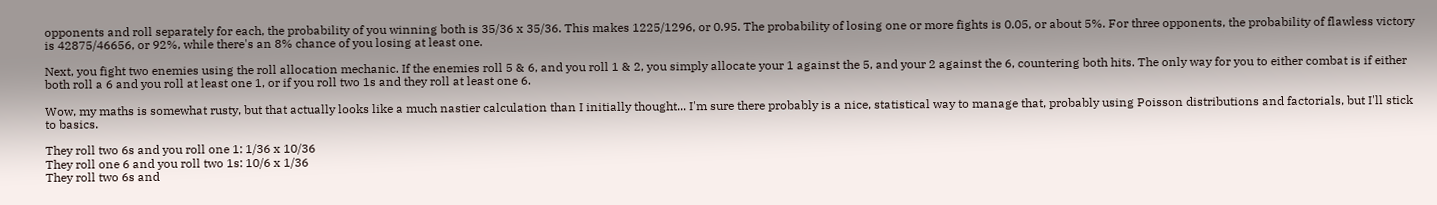opponents and roll separately for each, the probability of you winning both is 35/36 x 35/36. This makes 1225/1296, or 0.95. The probability of losing one or more fights is 0.05, or about 5%. For three opponents, the probability of flawless victory is 42875/46656, or 92%, while there's an 8% chance of you losing at least one.

Next, you fight two enemies using the roll allocation mechanic. If the enemies roll 5 & 6, and you roll 1 & 2, you simply allocate your 1 against the 5, and your 2 against the 6, countering both hits. The only way for you to either combat is if either both roll a 6 and you roll at least one 1, or if you roll two 1s and they roll at least one 6.

Wow, my maths is somewhat rusty, but that actually looks like a much nastier calculation than I initially thought... I'm sure there probably is a nice, statistical way to manage that, probably using Poisson distributions and factorials, but I'll stick to basics.

They roll two 6s and you roll one 1: 1/36 x 10/36
They roll one 6 and you roll two 1s: 10/6 x 1/36
They roll two 6s and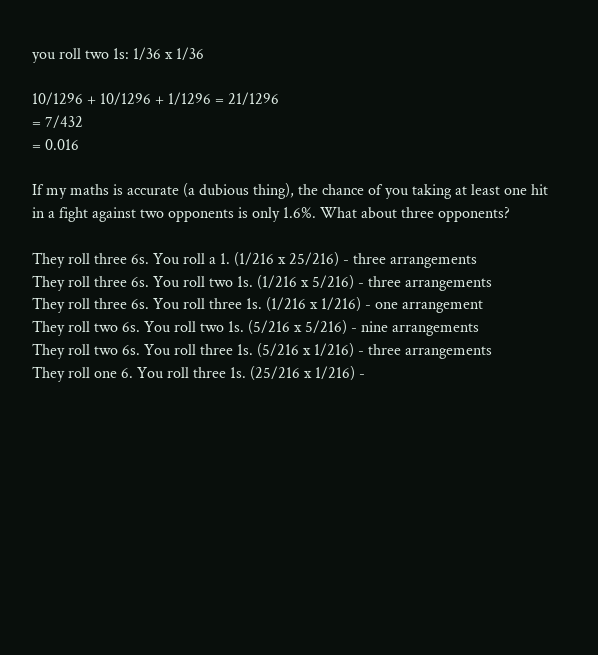you roll two 1s: 1/36 x 1/36

10/1296 + 10/1296 + 1/1296 = 21/1296
= 7/432
= 0.016

If my maths is accurate (a dubious thing), the chance of you taking at least one hit in a fight against two opponents is only 1.6%. What about three opponents?

They roll three 6s. You roll a 1. (1/216 x 25/216) - three arrangements
They roll three 6s. You roll two 1s. (1/216 x 5/216) - three arrangements
They roll three 6s. You roll three 1s. (1/216 x 1/216) - one arrangement
They roll two 6s. You roll two 1s. (5/216 x 5/216) - nine arrangements
They roll two 6s. You roll three 1s. (5/216 x 1/216) - three arrangements
They roll one 6. You roll three 1s. (25/216 x 1/216) -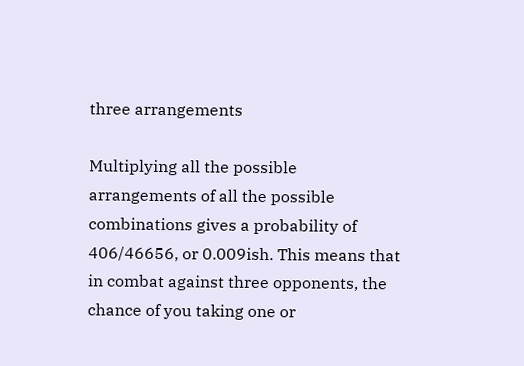three arrangements

Multiplying all the possible arrangements of all the possible combinations gives a probability of 406/46656, or 0.009ish. This means that in combat against three opponents, the chance of you taking one or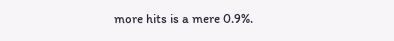more hits is a mere 0.9%.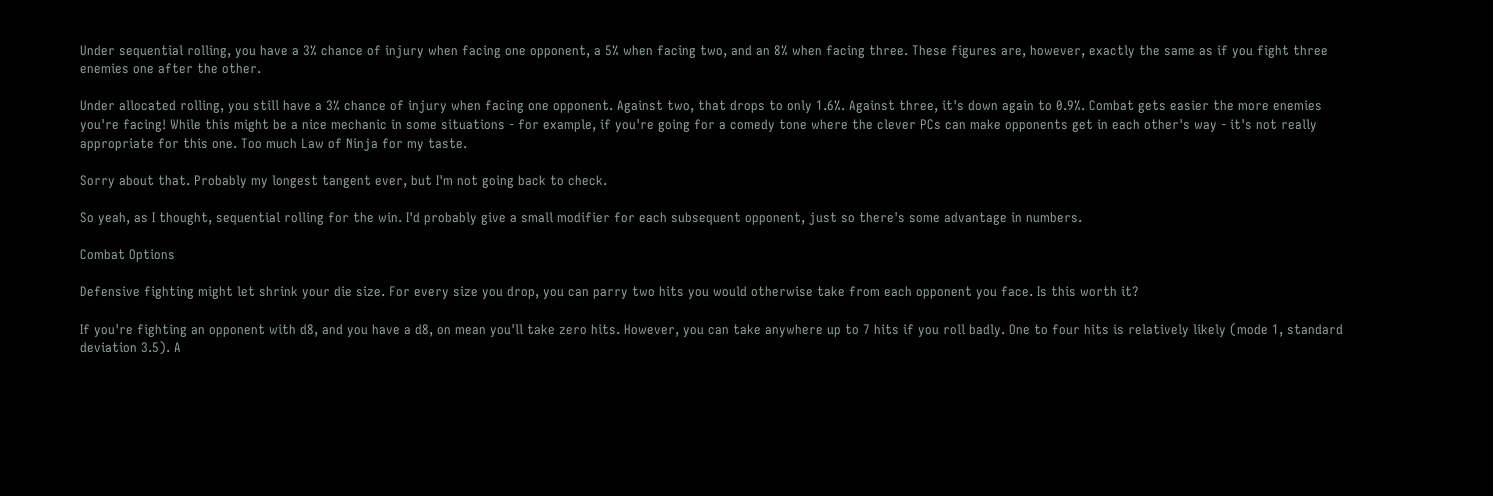Under sequential rolling, you have a 3% chance of injury when facing one opponent, a 5% when facing two, and an 8% when facing three. These figures are, however, exactly the same as if you fight three enemies one after the other.

Under allocated rolling, you still have a 3% chance of injury when facing one opponent. Against two, that drops to only 1.6%. Against three, it's down again to 0.9%. Combat gets easier the more enemies you're facing! While this might be a nice mechanic in some situations - for example, if you're going for a comedy tone where the clever PCs can make opponents get in each other's way - it's not really appropriate for this one. Too much Law of Ninja for my taste.

Sorry about that. Probably my longest tangent ever, but I'm not going back to check.

So yeah, as I thought, sequential rolling for the win. I'd probably give a small modifier for each subsequent opponent, just so there's some advantage in numbers.

Combat Options

Defensive fighting might let shrink your die size. For every size you drop, you can parry two hits you would otherwise take from each opponent you face. Is this worth it?

If you're fighting an opponent with d8, and you have a d8, on mean you'll take zero hits. However, you can take anywhere up to 7 hits if you roll badly. One to four hits is relatively likely (mode 1, standard deviation 3.5). A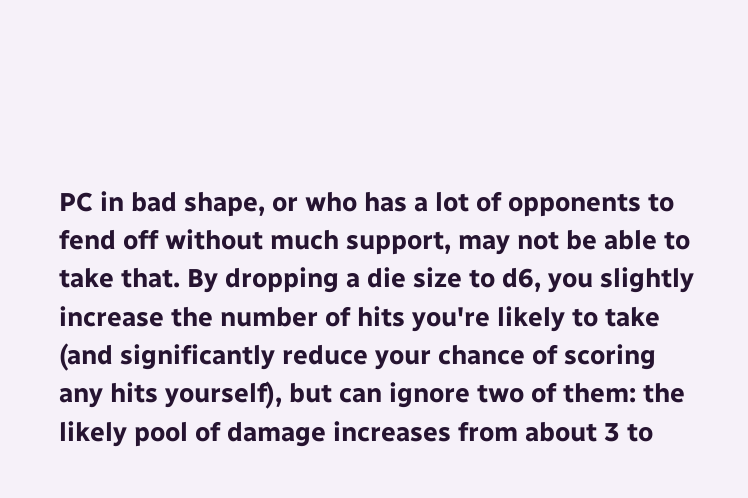PC in bad shape, or who has a lot of opponents to fend off without much support, may not be able to take that. By dropping a die size to d6, you slightly increase the number of hits you're likely to take (and significantly reduce your chance of scoring any hits yourself), but can ignore two of them: the likely pool of damage increases from about 3 to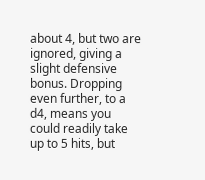about 4, but two are ignored, giving a slight defensive bonus. Dropping even further, to a d4, means you could readily take up to 5 hits, but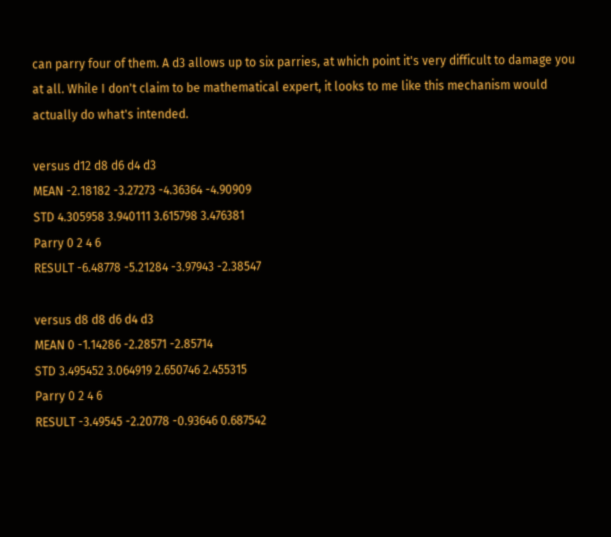can parry four of them. A d3 allows up to six parries, at which point it's very difficult to damage you at all. While I don't claim to be mathematical expert, it looks to me like this mechanism would actually do what's intended.

versus d12 d8 d6 d4 d3
MEAN -2.18182 -3.27273 -4.36364 -4.90909
STD 4.305958 3.940111 3.615798 3.476381
Parry 0 2 4 6
RESULT -6.48778 -5.21284 -3.97943 -2.38547

versus d8 d8 d6 d4 d3
MEAN 0 -1.14286 -2.28571 -2.85714
STD 3.495452 3.064919 2.650746 2.455315
Parry 0 2 4 6
RESULT -3.49545 -2.20778 -0.93646 0.687542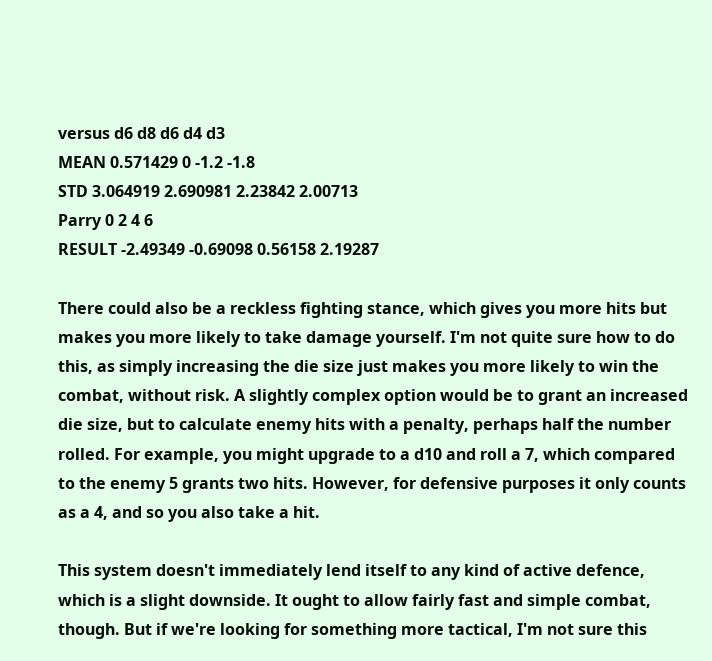versus d6 d8 d6 d4 d3
MEAN 0.571429 0 -1.2 -1.8
STD 3.064919 2.690981 2.23842 2.00713
Parry 0 2 4 6
RESULT -2.49349 -0.69098 0.56158 2.19287

There could also be a reckless fighting stance, which gives you more hits but makes you more likely to take damage yourself. I'm not quite sure how to do this, as simply increasing the die size just makes you more likely to win the combat, without risk. A slightly complex option would be to grant an increased die size, but to calculate enemy hits with a penalty, perhaps half the number rolled. For example, you might upgrade to a d10 and roll a 7, which compared to the enemy 5 grants two hits. However, for defensive purposes it only counts as a 4, and so you also take a hit.

This system doesn't immediately lend itself to any kind of active defence, which is a slight downside. It ought to allow fairly fast and simple combat, though. But if we're looking for something more tactical, I'm not sure this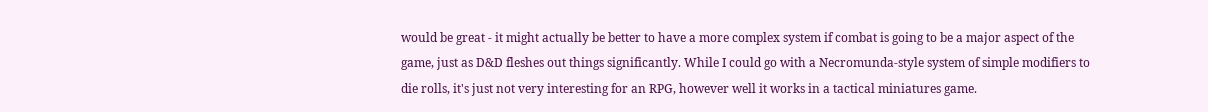would be great - it might actually be better to have a more complex system if combat is going to be a major aspect of the game, just as D&D fleshes out things significantly. While I could go with a Necromunda-style system of simple modifiers to die rolls, it's just not very interesting for an RPG, however well it works in a tactical miniatures game.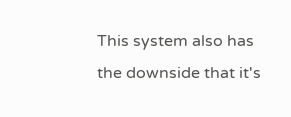This system also has the downside that it's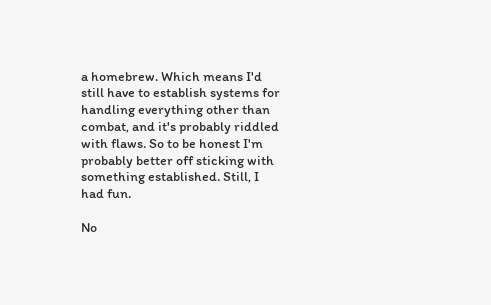a homebrew. Which means I'd still have to establish systems for handling everything other than combat, and it's probably riddled with flaws. So to be honest I'm probably better off sticking with something established. Still, I had fun.

No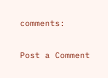comments:

Post a Comment